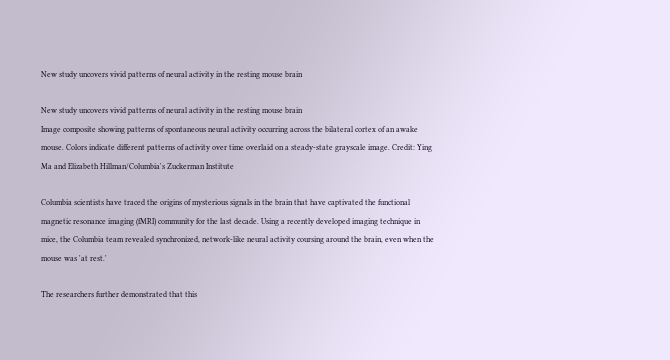New study uncovers vivid patterns of neural activity in the resting mouse brain

New study uncovers vivid patterns of neural activity in the resting mouse brain
Image composite showing patterns of spontaneous neural activity occurring across the bilateral cortex of an awake mouse. Colors indicate different patterns of activity over time overlaid on a steady-state grayscale image. Credit: Ying Ma and Elizabeth Hillman/Columbia's Zuckerman Institute

Columbia scientists have traced the origins of mysterious signals in the brain that have captivated the functional magnetic resonance imaging (fMRI) community for the last decade. Using a recently developed imaging technique in mice, the Columbia team revealed synchronized, network-like neural activity coursing around the brain, even when the mouse was 'at rest.'

The researchers further demonstrated that this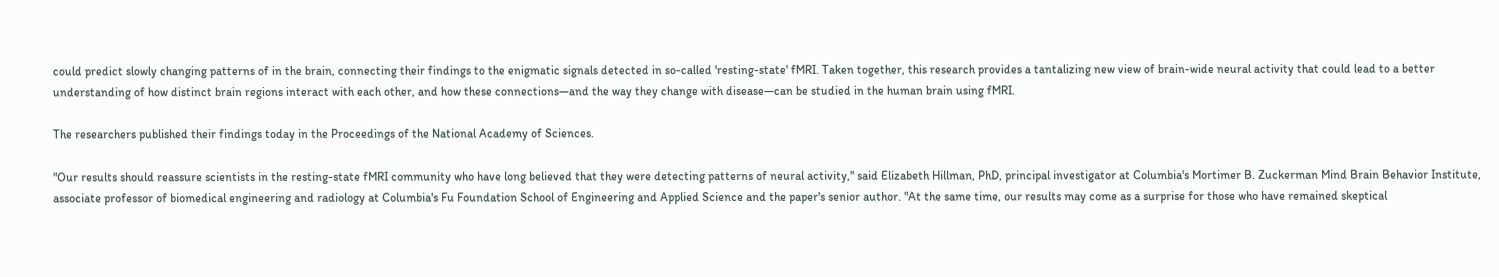could predict slowly changing patterns of in the brain, connecting their findings to the enigmatic signals detected in so-called 'resting-state' fMRI. Taken together, this research provides a tantalizing new view of brain-wide neural activity that could lead to a better understanding of how distinct brain regions interact with each other, and how these connections—and the way they change with disease—can be studied in the human brain using fMRI.

The researchers published their findings today in the Proceedings of the National Academy of Sciences.

"Our results should reassure scientists in the resting-state fMRI community who have long believed that they were detecting patterns of neural activity," said Elizabeth Hillman, PhD, principal investigator at Columbia's Mortimer B. Zuckerman Mind Brain Behavior Institute, associate professor of biomedical engineering and radiology at Columbia's Fu Foundation School of Engineering and Applied Science and the paper's senior author. "At the same time, our results may come as a surprise for those who have remained skeptical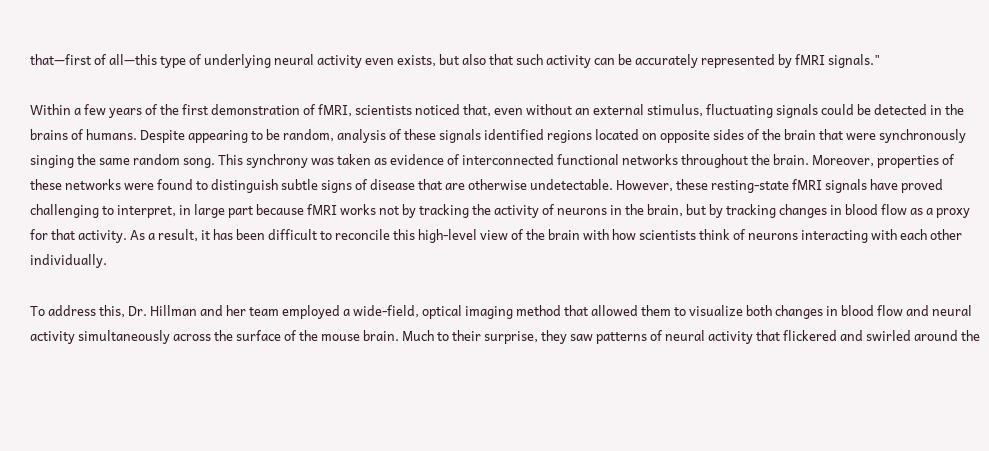that—first of all—this type of underlying neural activity even exists, but also that such activity can be accurately represented by fMRI signals."

Within a few years of the first demonstration of fMRI, scientists noticed that, even without an external stimulus, fluctuating signals could be detected in the brains of humans. Despite appearing to be random, analysis of these signals identified regions located on opposite sides of the brain that were synchronously singing the same random song. This synchrony was taken as evidence of interconnected functional networks throughout the brain. Moreover, properties of these networks were found to distinguish subtle signs of disease that are otherwise undetectable. However, these resting-state fMRI signals have proved challenging to interpret, in large part because fMRI works not by tracking the activity of neurons in the brain, but by tracking changes in blood flow as a proxy for that activity. As a result, it has been difficult to reconcile this high-level view of the brain with how scientists think of neurons interacting with each other individually.

To address this, Dr. Hillman and her team employed a wide-field, optical imaging method that allowed them to visualize both changes in blood flow and neural activity simultaneously across the surface of the mouse brain. Much to their surprise, they saw patterns of neural activity that flickered and swirled around the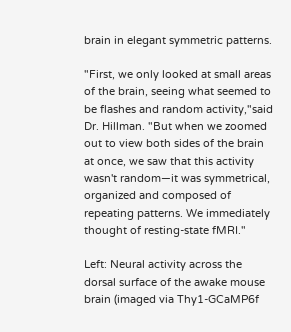brain in elegant symmetric patterns.

"First, we only looked at small areas of the brain, seeing what seemed to be flashes and random activity,"said Dr. Hillman. "But when we zoomed out to view both sides of the brain at once, we saw that this activity wasn't random—it was symmetrical, organized and composed of repeating patterns. We immediately thought of resting-state fMRI."

Left: Neural activity across the dorsal surface of the awake mouse brain (imaged via Thy1-GCaMP6f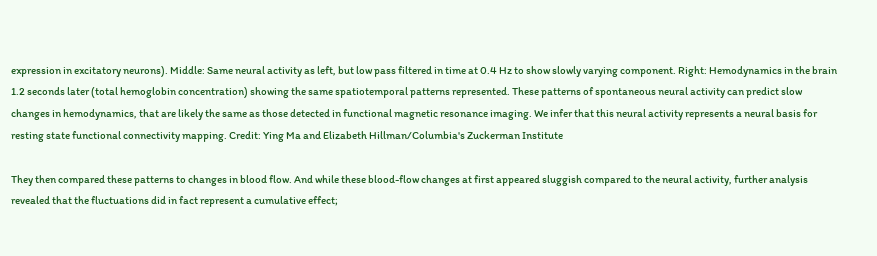expression in excitatory neurons). Middle: Same neural activity as left, but low pass filtered in time at 0.4 Hz to show slowly varying component. Right: Hemodynamics in the brain 1.2 seconds later (total hemoglobin concentration) showing the same spatiotemporal patterns represented. These patterns of spontaneous neural activity can predict slow changes in hemodynamics, that are likely the same as those detected in functional magnetic resonance imaging. We infer that this neural activity represents a neural basis for resting state functional connectivity mapping. Credit: Ying Ma and Elizabeth Hillman/Columbia's Zuckerman Institute

They then compared these patterns to changes in blood flow. And while these blood-flow changes at first appeared sluggish compared to the neural activity, further analysis revealed that the fluctuations did in fact represent a cumulative effect;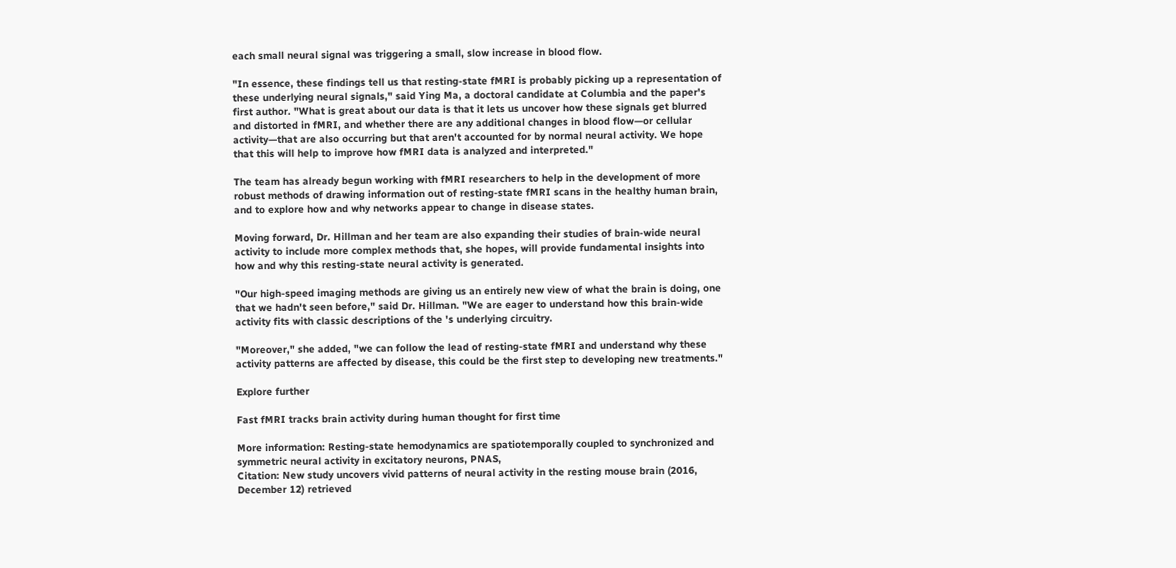each small neural signal was triggering a small, slow increase in blood flow.

"In essence, these findings tell us that resting-state fMRI is probably picking up a representation of these underlying neural signals," said Ying Ma, a doctoral candidate at Columbia and the paper's first author. "What is great about our data is that it lets us uncover how these signals get blurred and distorted in fMRI, and whether there are any additional changes in blood flow—or cellular activity—that are also occurring but that aren't accounted for by normal neural activity. We hope that this will help to improve how fMRI data is analyzed and interpreted."

The team has already begun working with fMRI researchers to help in the development of more robust methods of drawing information out of resting-state fMRI scans in the healthy human brain, and to explore how and why networks appear to change in disease states.

Moving forward, Dr. Hillman and her team are also expanding their studies of brain-wide neural activity to include more complex methods that, she hopes, will provide fundamental insights into how and why this resting-state neural activity is generated.

"Our high-speed imaging methods are giving us an entirely new view of what the brain is doing, one that we hadn't seen before," said Dr. Hillman. "We are eager to understand how this brain-wide activity fits with classic descriptions of the 's underlying circuitry.

"Moreover," she added, "we can follow the lead of resting-state fMRI and understand why these activity patterns are affected by disease, this could be the first step to developing new treatments."

Explore further

Fast fMRI tracks brain activity during human thought for first time

More information: Resting-state hemodynamics are spatiotemporally coupled to synchronized and symmetric neural activity in excitatory neurons, PNAS,
Citation: New study uncovers vivid patterns of neural activity in the resting mouse brain (2016, December 12) retrieved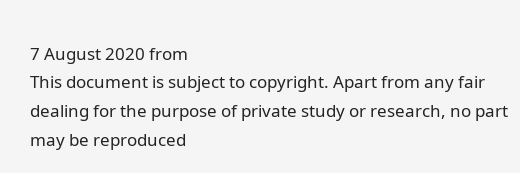7 August 2020 from
This document is subject to copyright. Apart from any fair dealing for the purpose of private study or research, no part may be reproduced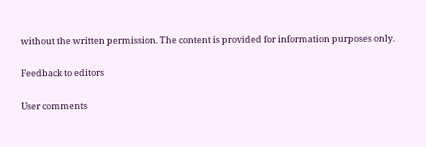without the written permission. The content is provided for information purposes only.

Feedback to editors

User comments